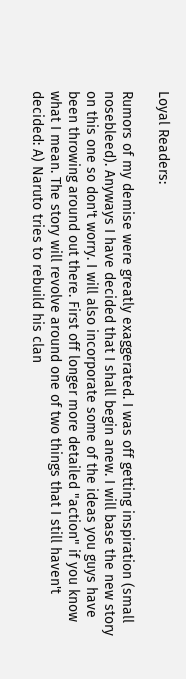Loyal Readers:

Rumors of my demise were greatly exaggerated. I was off getting inspiration (small nosebleed). Anyways I have decided that I shall begin anew. I will base the new story on this one so don't worry. I will also incorporate some of the ideas you guys have been throwing around out there. First off longer more detailed "action" if you know what I mean. The story will revolve around one of two things that I still haven't decided: A) Naruto tries to rebuild his clan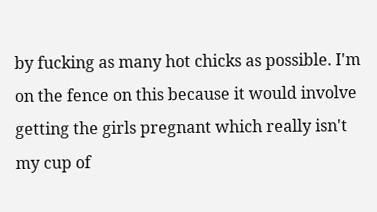by fucking as many hot chicks as possible. I'm on the fence on this because it would involve getting the girls pregnant which really isn't my cup of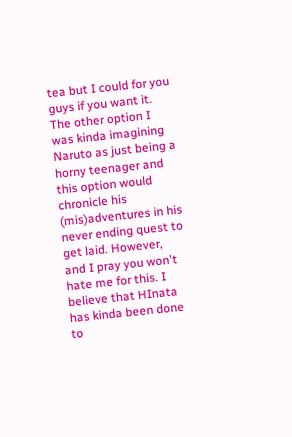tea but I could for you guys if you want it. The other option I was kinda imagining Naruto as just being a horny teenager and this option would chronicle his (mis)adventures in his never ending quest to get laid. However, and I pray you won't hate me for this. I believe that HInata has kinda been done to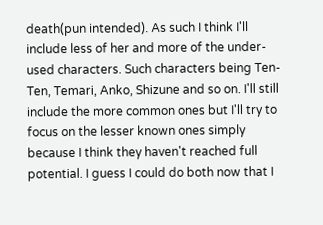death(pun intended). As such I think I'll include less of her and more of the under-used characters. Such characters being Ten-Ten, Temari, Anko, Shizune and so on. I'll still include the more common ones but I'll try to focus on the lesser known ones simply because I think they haven't reached full potential. I guess I could do both now that I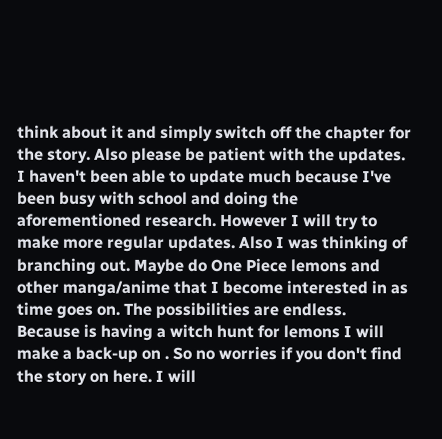think about it and simply switch off the chapter for the story. Also please be patient with the updates. I haven't been able to update much because I've been busy with school and doing the aforementioned research. However I will try to make more regular updates. Also I was thinking of branching out. Maybe do One Piece lemons and other manga/anime that I become interested in as time goes on. The possibilities are endless.
Because is having a witch hunt for lemons I will make a back-up on . So no worries if you don't find the story on here. I will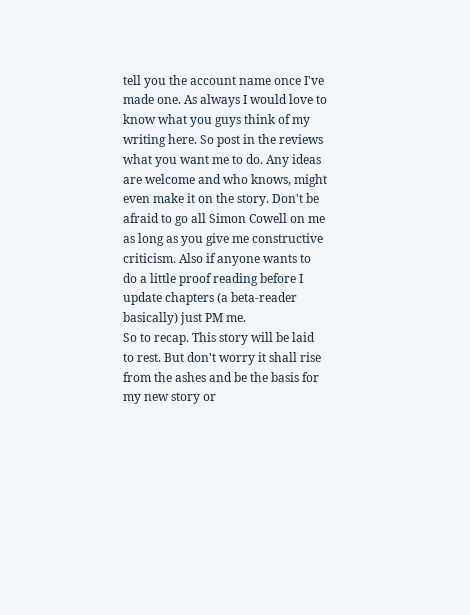tell you the account name once I've made one. As always I would love to know what you guys think of my writing here. So post in the reviews what you want me to do. Any ideas are welcome and who knows, might even make it on the story. Don't be afraid to go all Simon Cowell on me as long as you give me constructive criticism. Also if anyone wants to do a little proof reading before I update chapters (a beta-reader basically) just PM me.
So to recap. This story will be laid to rest. But don't worry it shall rise from the ashes and be the basis for my new story or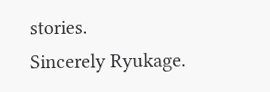stories.
Sincerely Ryukage.